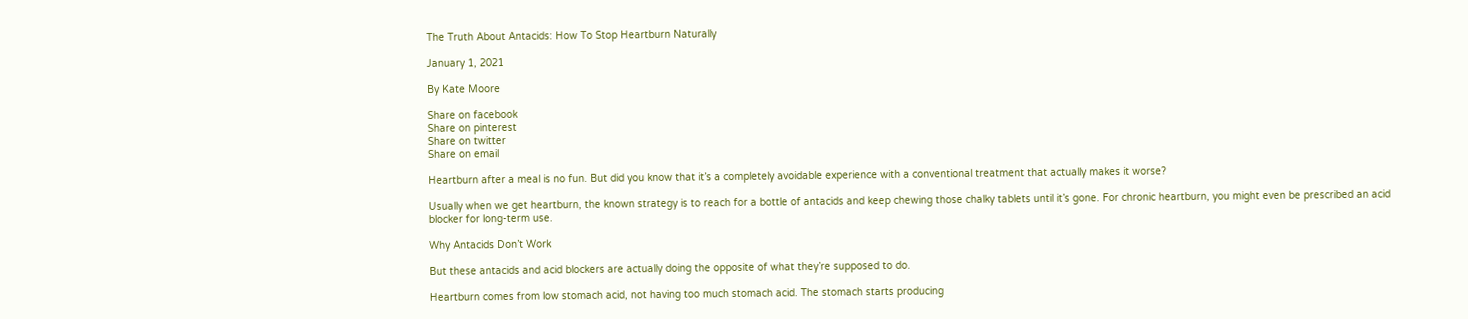The Truth About Antacids: How To Stop Heartburn Naturally

January 1, 2021

By Kate Moore

Share on facebook
Share on pinterest
Share on twitter
Share on email

Heartburn after a meal is no fun. But did you know that it’s a completely avoidable experience with a conventional treatment that actually makes it worse?

Usually when we get heartburn, the known strategy is to reach for a bottle of antacids and keep chewing those chalky tablets until it’s gone. For chronic heartburn, you might even be prescribed an acid blocker for long-term use.

Why Antacids Don’t Work

But these antacids and acid blockers are actually doing the opposite of what they’re supposed to do.

Heartburn comes from low stomach acid, not having too much stomach acid. The stomach starts producing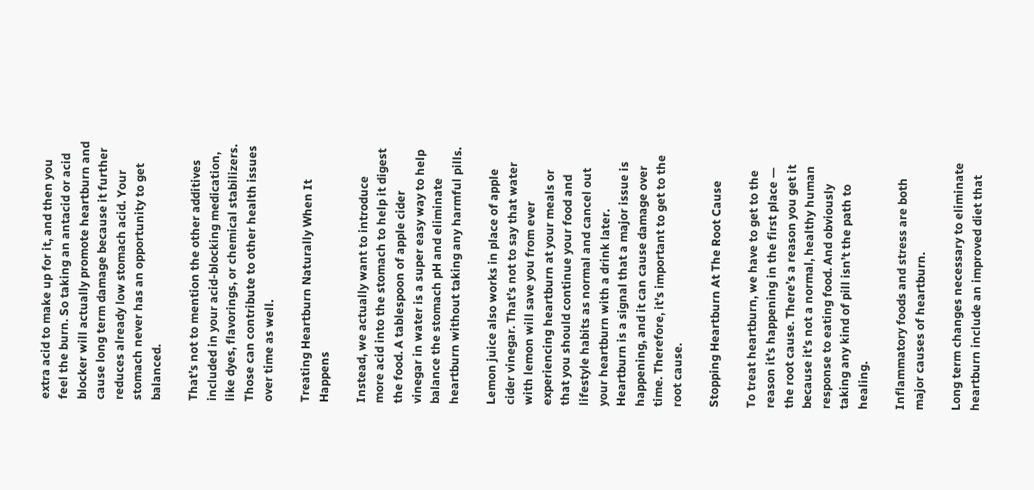extra acid to make up for it, and then you feel the burn. So taking an antacid or acid blocker will actually promote heartburn and cause long term damage because it further reduces already low stomach acid. Your stomach never has an opportunity to get balanced.

That’s not to mention the other additives included in your acid-blocking medication, like dyes, flavorings, or chemical stabilizers. Those can contribute to other health issues over time as well.

Treating Heartburn Naturally When It Happens

Instead, we actually want to introduce more acid into the stomach to help it digest the food. A tablespoon of apple cider vinegar in water is a super easy way to help balance the stomach pH and eliminate heartburn without taking any harmful pills.

Lemon juice also works in place of apple cider vinegar. That’s not to say that water with lemon will save you from ever experiencing heartburn at your meals or that you should continue your food and lifestyle habits as normal and cancel out your heartburn with a drink later. Heartburn is a signal that a major issue is happening, and it can cause damage over time. Therefore, it’s important to get to the root cause.

Stopping Heartburn At The Root Cause

To treat heartburn, we have to get to the reason it’s happening in the first place — the root cause. There’s a reason you get it because it’s not a normal, healthy human response to eating food. And obviously taking any kind of pill isn’t the path to healing.

Inflammatory foods and stress are both major causes of heartburn.

Long term changes necessary to eliminate heartburn include an improved diet that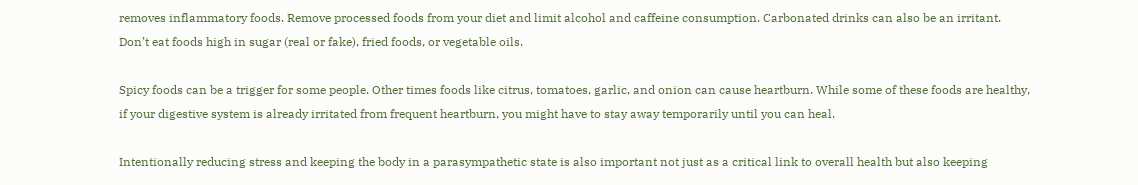removes inflammatory foods. Remove processed foods from your diet and limit alcohol and caffeine consumption. Carbonated drinks can also be an irritant. Don’t eat foods high in sugar (real or fake), fried foods, or vegetable oils.

Spicy foods can be a trigger for some people. Other times foods like citrus, tomatoes, garlic, and onion can cause heartburn. While some of these foods are healthy, if your digestive system is already irritated from frequent heartburn, you might have to stay away temporarily until you can heal.

Intentionally reducing stress and keeping the body in a parasympathetic state is also important not just as a critical link to overall health but also keeping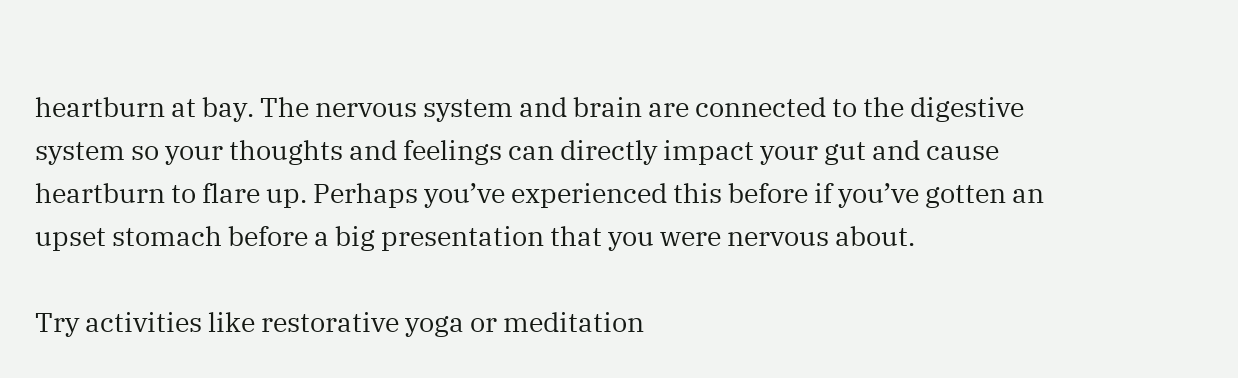heartburn at bay. The nervous system and brain are connected to the digestive system so your thoughts and feelings can directly impact your gut and cause heartburn to flare up. Perhaps you’ve experienced this before if you’ve gotten an upset stomach before a big presentation that you were nervous about.

Try activities like restorative yoga or meditation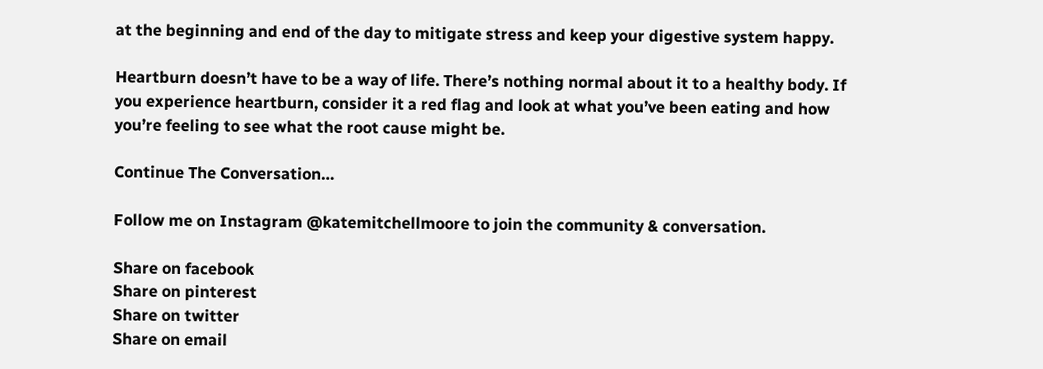at the beginning and end of the day to mitigate stress and keep your digestive system happy.

Heartburn doesn’t have to be a way of life. There’s nothing normal about it to a healthy body. If you experience heartburn, consider it a red flag and look at what you’ve been eating and how you’re feeling to see what the root cause might be.

Continue The Conversation…

Follow me on Instagram @katemitchellmoore to join the community & conversation.

Share on facebook
Share on pinterest
Share on twitter
Share on email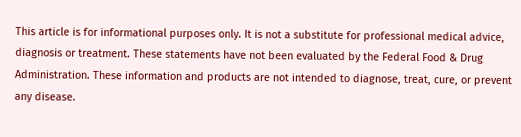This article is for informational purposes only. It is not a substitute for professional medical advice, diagnosis or treatment. These statements have not been evaluated by the Federal Food & Drug Administration. These information and products are not intended to diagnose, treat, cure, or prevent any disease.